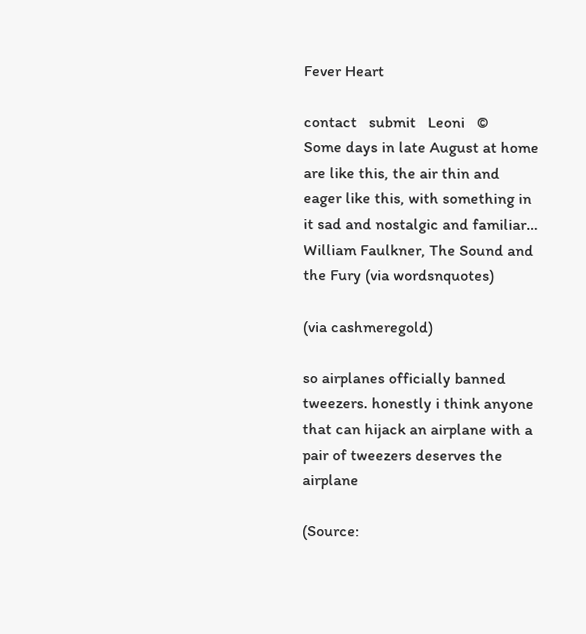Fever Heart

contact   submit   Leoni   ©
Some days in late August at home are like this, the air thin and eager like this, with something in it sad and nostalgic and familiar…  William Faulkner, The Sound and the Fury (via wordsnquotes)

(via cashmeregold)

so airplanes officially banned tweezers. honestly i think anyone that can hijack an airplane with a pair of tweezers deserves the airplane

(Source: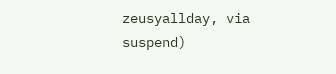zeusyallday, via suspend)